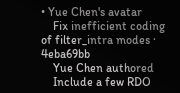• Yue Chen's avatar
    Fix inefficient coding of filter_intra modes · 4eba69bb
    Yue Chen authored
    Include a few RDO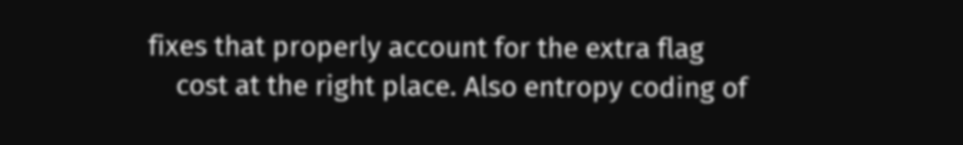fixes that properly account for the extra flag
    cost at the right place. Also entropy coding of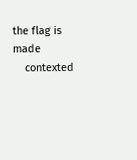the flag is made
    contexted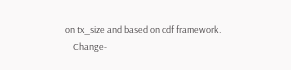on tx_size and based on cdf framework.
    Change-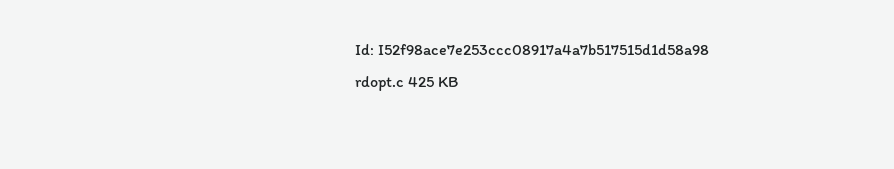Id: I52f98ace7e253ccc08917a4a7b517515d1d58a98
rdopt.c 425 KB